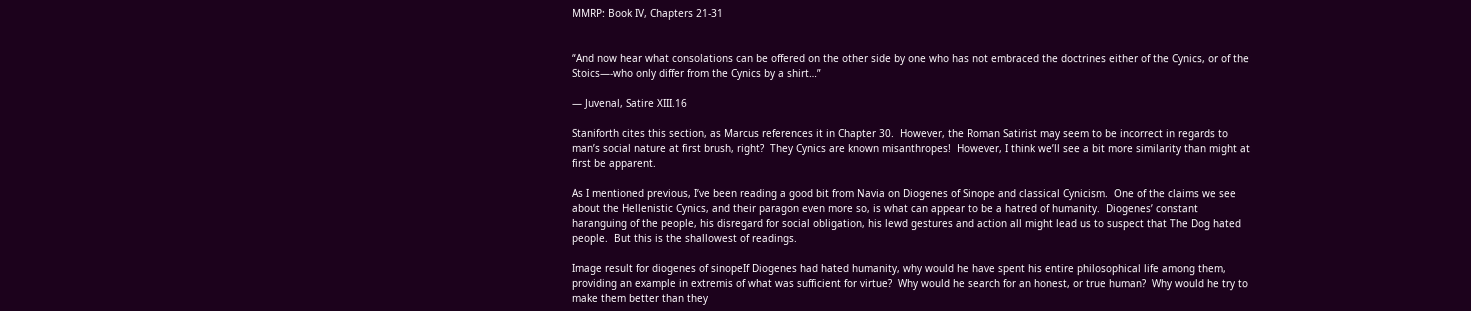MMRP: Book IV, Chapters 21-31


“And now hear what consolations can be offered on the other side by one who has not embraced the doctrines either of the Cynics, or of the Stoics—-who only differ from the Cynics by a shirt…”

— Juvenal, Satire XIII.16

Staniforth cites this section, as Marcus references it in Chapter 30.  However, the Roman Satirist may seem to be incorrect in regards to man’s social nature at first brush, right?  They Cynics are known misanthropes!  However, I think we’ll see a bit more similarity than might at first be apparent.

As I mentioned previous, I’ve been reading a good bit from Navia on Diogenes of Sinope and classical Cynicism.  One of the claims we see about the Hellenistic Cynics, and their paragon even more so, is what can appear to be a hatred of humanity.  Diogenes’ constant haranguing of the people, his disregard for social obligation, his lewd gestures and action all might lead us to suspect that The Dog hated people.  But this is the shallowest of readings.

Image result for diogenes of sinopeIf Diogenes had hated humanity, why would he have spent his entire philosophical life among them, providing an example in extremis of what was sufficient for virtue?  Why would he search for an honest, or true human?  Why would he try to make them better than they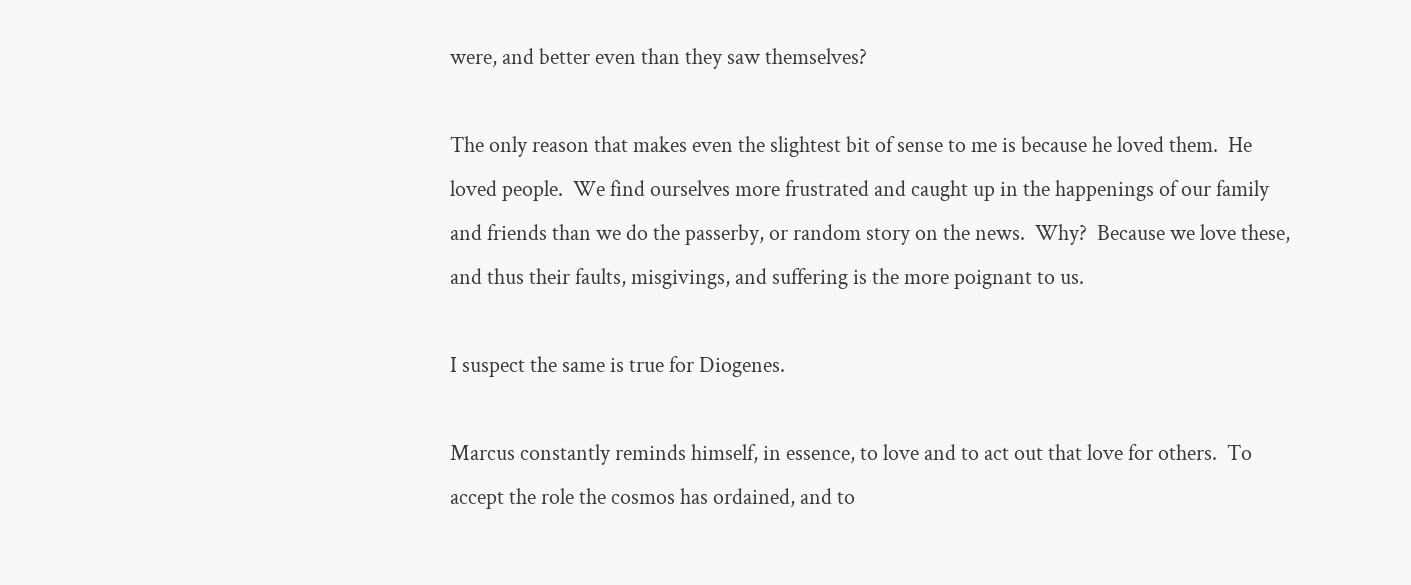were, and better even than they saw themselves?

The only reason that makes even the slightest bit of sense to me is because he loved them.  He loved people.  We find ourselves more frustrated and caught up in the happenings of our family and friends than we do the passerby, or random story on the news.  Why?  Because we love these, and thus their faults, misgivings, and suffering is the more poignant to us.

I suspect the same is true for Diogenes.

Marcus constantly reminds himself, in essence, to love and to act out that love for others.  To accept the role the cosmos has ordained, and to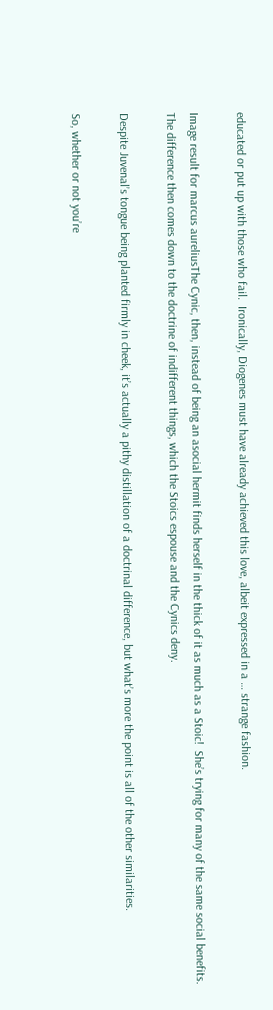educated or put up with those who fail.  Ironically, Diogenes must have already achieved this love, albeit expressed in a … strange fashion.

Image result for marcus aureliusThe Cynic, then, instead of being an asocial hermit finds herself in the thick of it as much as a Stoic!  She’s trying for many of the same social benefits.  The difference then comes down to the doctrine of indifferent things, which the Stoics espouse and the Cynics deny.

Despite Juvenal’s tongue being planted firmly in cheek, it’s actually a pithy distillation of a doctrinal difference, but what’s more the point is all of the other similarities.

So, whether or not you’re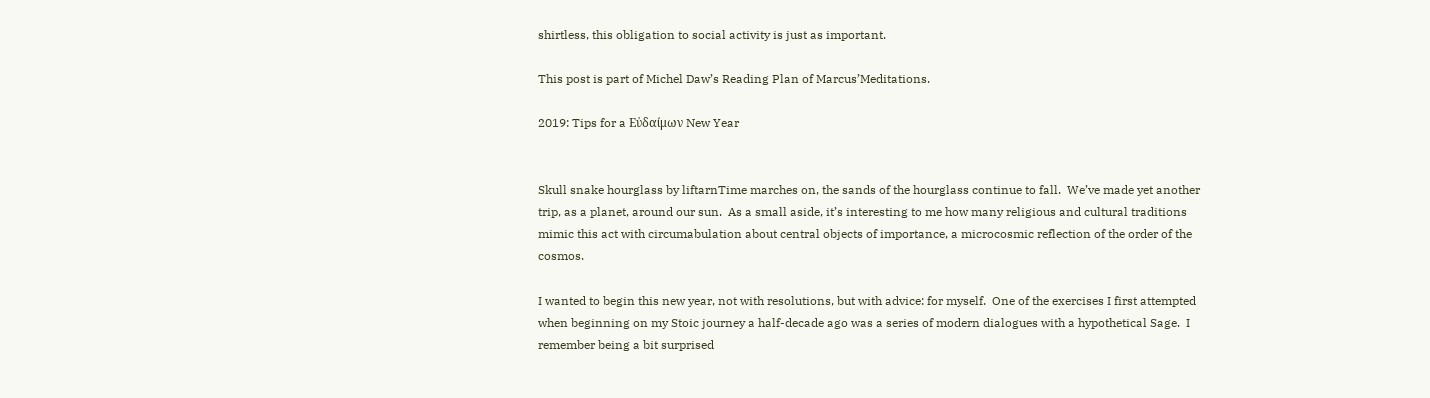shirtless, this obligation to social activity is just as important.

This post is part of Michel Daw’s Reading Plan of Marcus’Meditations.

2019: Tips for a Εὐδαίμων New Year


Skull snake hourglass by liftarnTime marches on, the sands of the hourglass continue to fall.  We’ve made yet another trip, as a planet, around our sun.  As a small aside, it’s interesting to me how many religious and cultural traditions mimic this act with circumabulation about central objects of importance, a microcosmic reflection of the order of the cosmos.

I wanted to begin this new year, not with resolutions, but with advice: for myself.  One of the exercises I first attempted when beginning on my Stoic journey a half-decade ago was a series of modern dialogues with a hypothetical Sage.  I remember being a bit surprised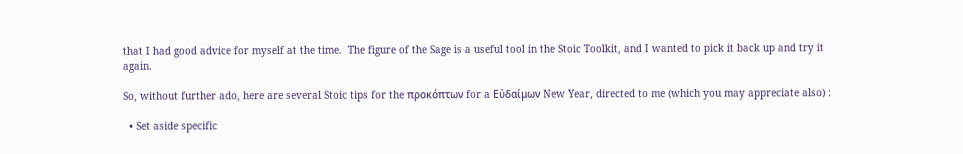that I had good advice for myself at the time.  The figure of the Sage is a useful tool in the Stoic Toolkit, and I wanted to pick it back up and try it again.

So, without further ado, here are several Stoic tips for the προκόπτων for a Εὐδαίμων New Year, directed to me (which you may appreciate also) :

  • Set aside specific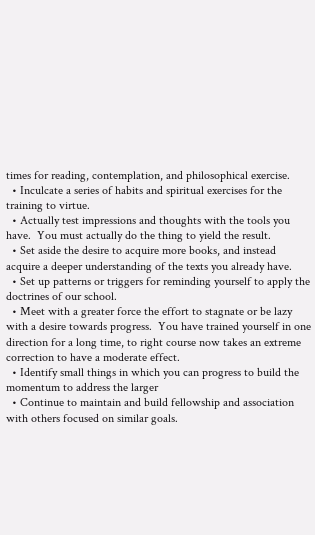times for reading, contemplation, and philosophical exercise.
  • Inculcate a series of habits and spiritual exercises for the training to virtue.
  • Actually test impressions and thoughts with the tools you have.  You must actually do the thing to yield the result.
  • Set aside the desire to acquire more books, and instead acquire a deeper understanding of the texts you already have.
  • Set up patterns or triggers for reminding yourself to apply the doctrines of our school.
  • Meet with a greater force the effort to stagnate or be lazy with a desire towards progress.  You have trained yourself in one direction for a long time, to right course now takes an extreme correction to have a moderate effect.
  • Identify small things in which you can progress to build the momentum to address the larger
  • Continue to maintain and build fellowship and association with others focused on similar goals.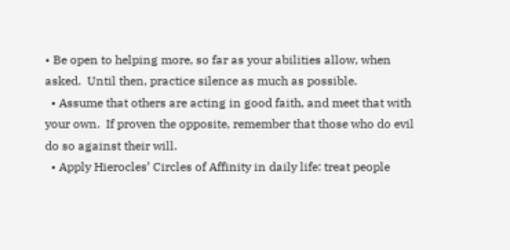• Be open to helping more, so far as your abilities allow, when asked.  Until then, practice silence as much as possible.
  • Assume that others are acting in good faith, and meet that with your own.  If proven the opposite, remember that those who do evil do so against their will.
  • Apply Hierocles’ Circles of Affinity in daily life: treat people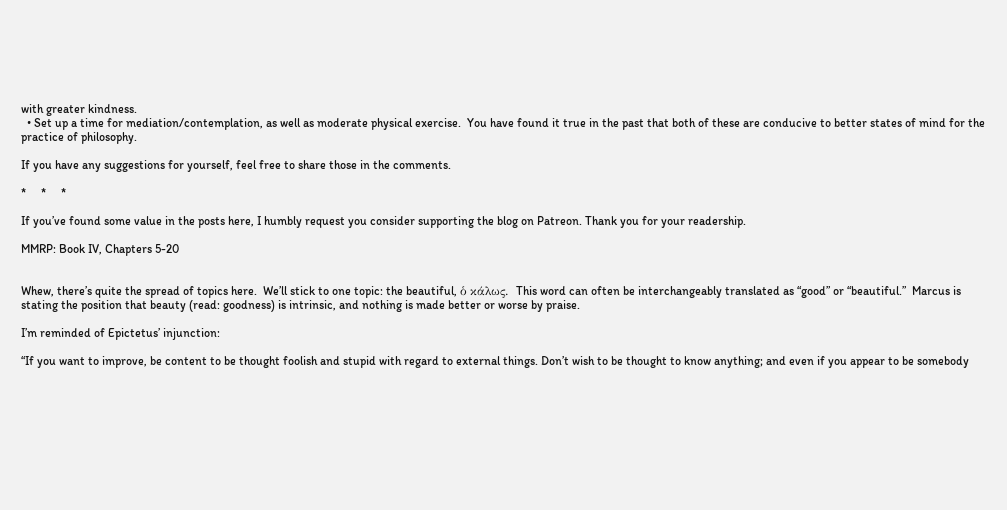with greater kindness.
  • Set up a time for mediation/contemplation, as well as moderate physical exercise.  You have found it true in the past that both of these are conducive to better states of mind for the practice of philosophy.

If you have any suggestions for yourself, feel free to share those in the comments.

*     *     *

If you’ve found some value in the posts here, I humbly request you consider supporting the blog on Patreon. Thank you for your readership.

MMRP: Book IV, Chapters 5-20


Whew, there’s quite the spread of topics here.  We’ll stick to one topic: the beautiful, ὁ κάλως.  This word can often be interchangeably translated as “good” or “beautiful.”  Marcus is stating the position that beauty (read: goodness) is intrinsic, and nothing is made better or worse by praise.

I’m reminded of Epictetus’ injunction:

“If you want to improve, be content to be thought foolish and stupid with regard to external things. Don’t wish to be thought to know anything; and even if you appear to be somebody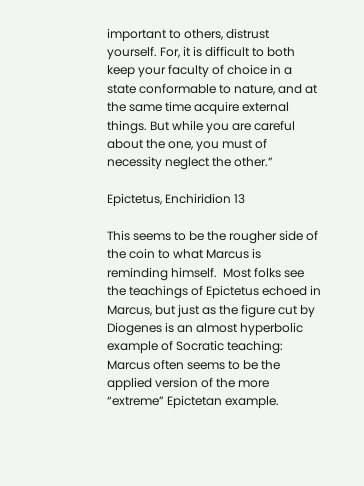important to others, distrust yourself. For, it is difficult to both keep your faculty of choice in a state conformable to nature, and at the same time acquire external things. But while you are careful about the one, you must of necessity neglect the other.”

Epictetus, Enchiridion 13

This seems to be the rougher side of the coin to what Marcus is reminding himself.  Most folks see the teachings of Epictetus echoed in Marcus, but just as the figure cut by Diogenes is an almost hyperbolic example of Socratic teaching: Marcus often seems to be the applied version of the more “extreme” Epictetan example.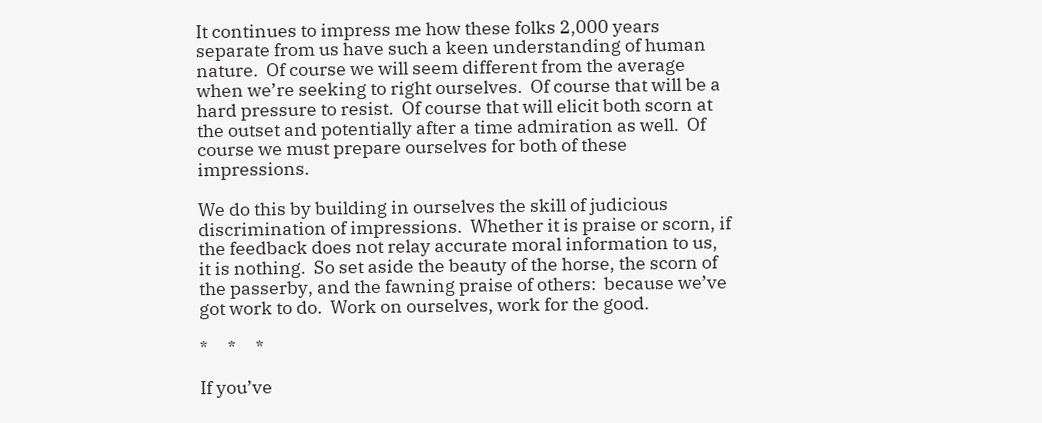It continues to impress me how these folks 2,000 years separate from us have such a keen understanding of human nature.  Of course we will seem different from the average when we’re seeking to right ourselves.  Of course that will be a hard pressure to resist.  Of course that will elicit both scorn at the outset and potentially after a time admiration as well.  Of course we must prepare ourselves for both of these impressions.

We do this by building in ourselves the skill of judicious discrimination of impressions.  Whether it is praise or scorn, if the feedback does not relay accurate moral information to us, it is nothing.  So set aside the beauty of the horse, the scorn of the passerby, and the fawning praise of others:  because we’ve got work to do.  Work on ourselves, work for the good.

*     *     *

If you’ve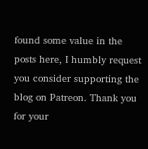found some value in the posts here, I humbly request you consider supporting the blog on Patreon. Thank you for your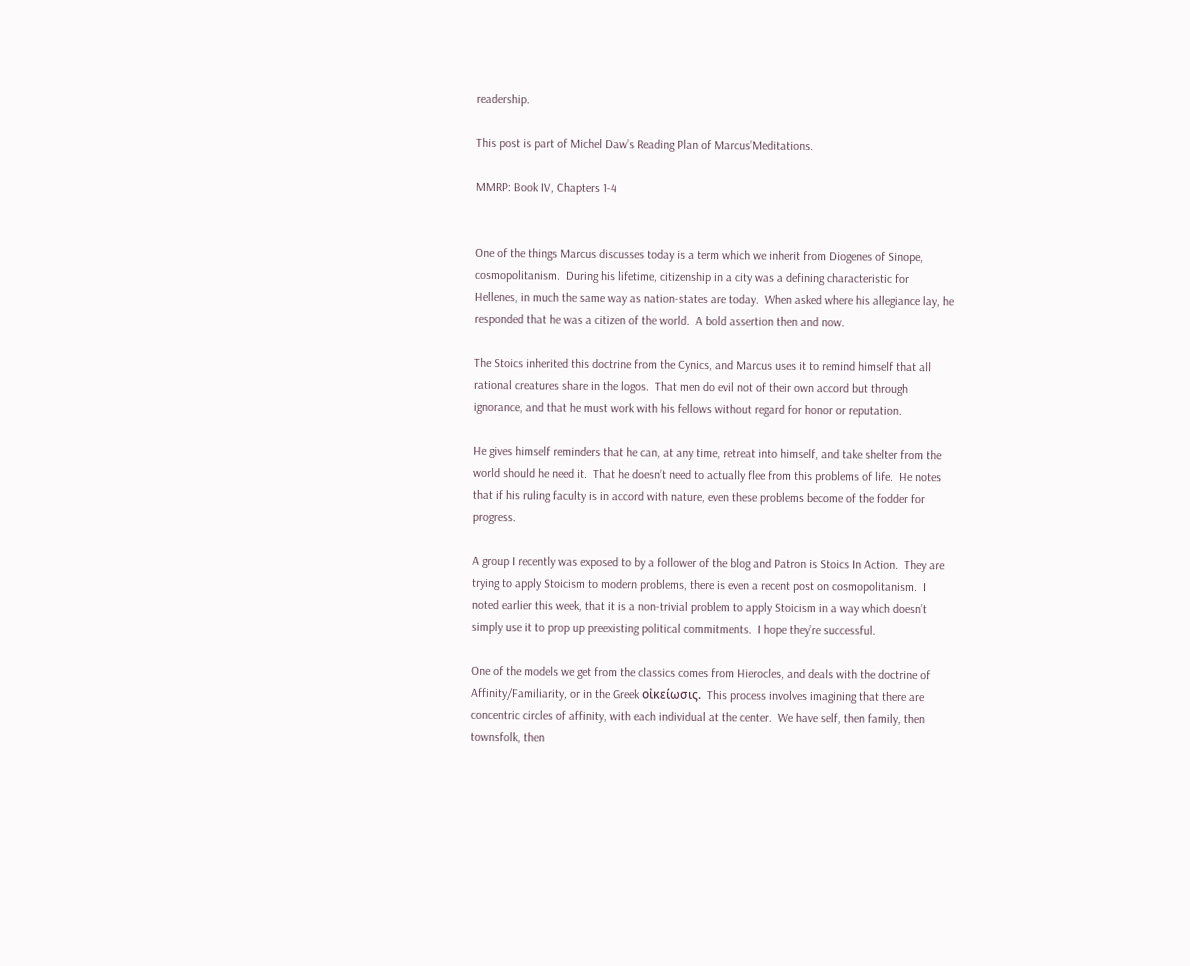readership.

This post is part of Michel Daw’s Reading Plan of Marcus’Meditations.

MMRP: Book IV, Chapters 1-4


One of the things Marcus discusses today is a term which we inherit from Diogenes of Sinope, cosmopolitanism.  During his lifetime, citizenship in a city was a defining characteristic for Hellenes, in much the same way as nation-states are today.  When asked where his allegiance lay, he responded that he was a citizen of the world.  A bold assertion then and now.

The Stoics inherited this doctrine from the Cynics, and Marcus uses it to remind himself that all rational creatures share in the logos.  That men do evil not of their own accord but through ignorance, and that he must work with his fellows without regard for honor or reputation.

He gives himself reminders that he can, at any time, retreat into himself, and take shelter from the world should he need it.  That he doesn’t need to actually flee from this problems of life.  He notes that if his ruling faculty is in accord with nature, even these problems become of the fodder for progress.

A group I recently was exposed to by a follower of the blog and Patron is Stoics In Action.  They are trying to apply Stoicism to modern problems, there is even a recent post on cosmopolitanism.  I noted earlier this week, that it is a non-trivial problem to apply Stoicism in a way which doesn’t simply use it to prop up preexisting political commitments.  I hope they’re successful.

One of the models we get from the classics comes from Hierocles, and deals with the doctrine of Affinity/Familiarity, or in the Greek οἰκείωσις.  This process involves imagining that there are concentric circles of affinity, with each individual at the center.  We have self, then family, then townsfolk, then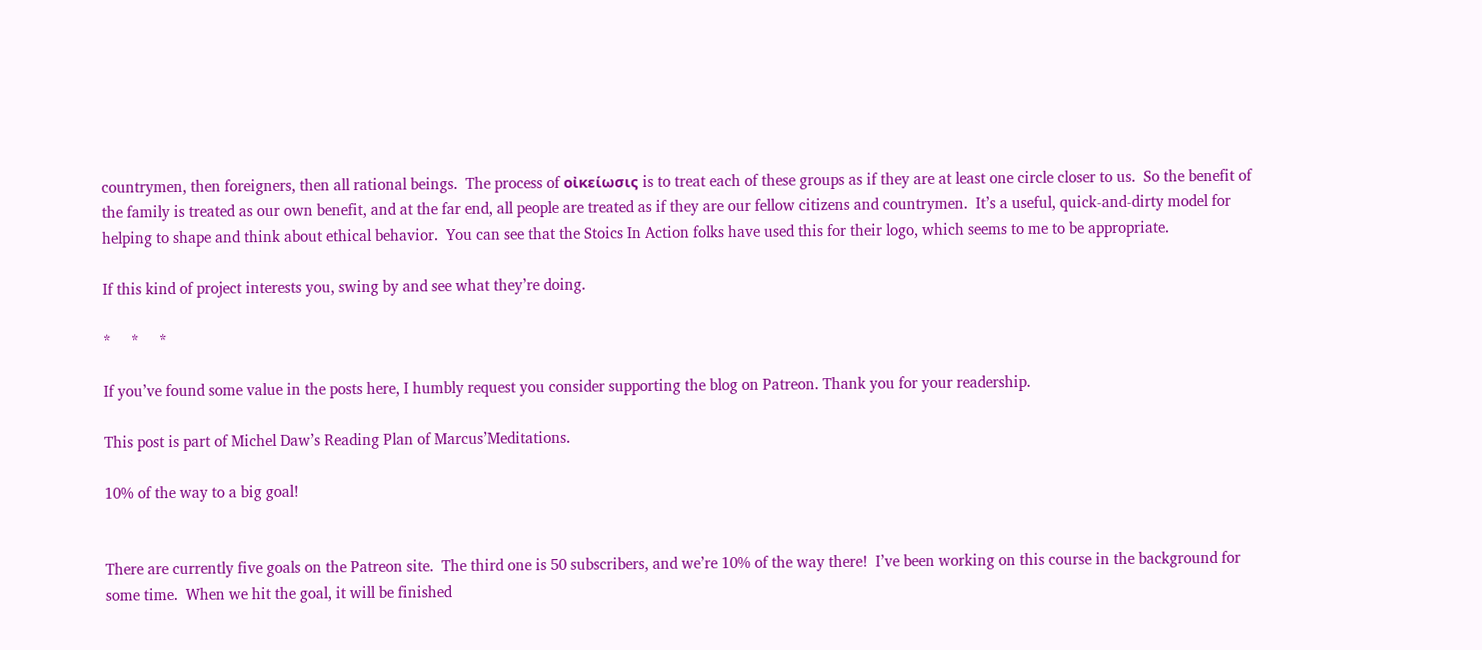countrymen, then foreigners, then all rational beings.  The process of οἰκείωσις is to treat each of these groups as if they are at least one circle closer to us.  So the benefit of the family is treated as our own benefit, and at the far end, all people are treated as if they are our fellow citizens and countrymen.  It’s a useful, quick-and-dirty model for helping to shape and think about ethical behavior.  You can see that the Stoics In Action folks have used this for their logo, which seems to me to be appropriate.

If this kind of project interests you, swing by and see what they’re doing.

*     *     *

If you’ve found some value in the posts here, I humbly request you consider supporting the blog on Patreon. Thank you for your readership.

This post is part of Michel Daw’s Reading Plan of Marcus’Meditations.

10% of the way to a big goal!


There are currently five goals on the Patreon site.  The third one is 50 subscribers, and we’re 10% of the way there!  I’ve been working on this course in the background for some time.  When we hit the goal, it will be finished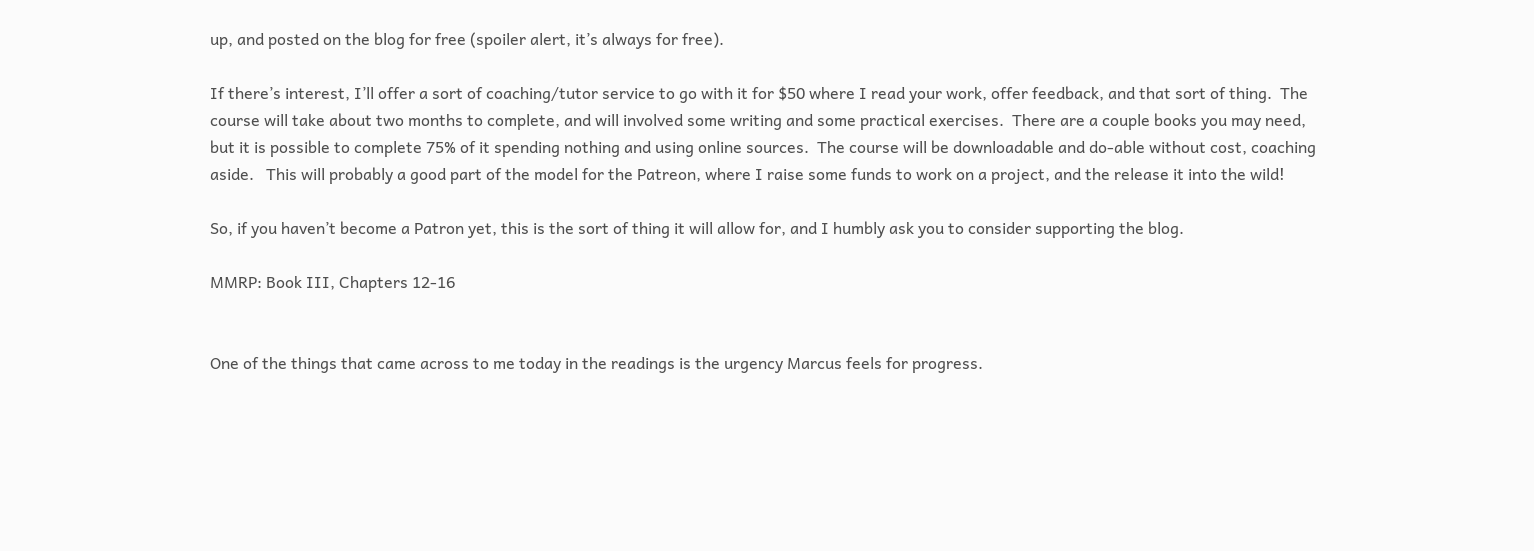up, and posted on the blog for free (spoiler alert, it’s always for free).

If there’s interest, I’ll offer a sort of coaching/tutor service to go with it for $50 where I read your work, offer feedback, and that sort of thing.  The course will take about two months to complete, and will involved some writing and some practical exercises.  There are a couple books you may need, but it is possible to complete 75% of it spending nothing and using online sources.  The course will be downloadable and do-able without cost, coaching aside.   This will probably a good part of the model for the Patreon, where I raise some funds to work on a project, and the release it into the wild!

So, if you haven’t become a Patron yet, this is the sort of thing it will allow for, and I humbly ask you to consider supporting the blog.

MMRP: Book III, Chapters 12-16


One of the things that came across to me today in the readings is the urgency Marcus feels for progress.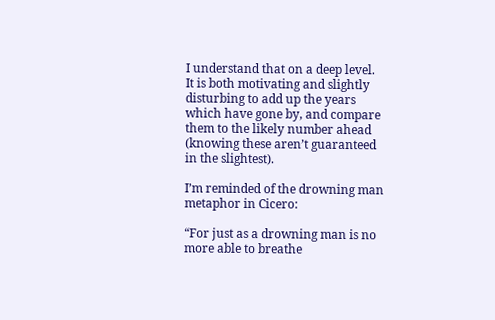I understand that on a deep level.  It is both motivating and slightly disturbing to add up the years which have gone by, and compare them to the likely number ahead (knowing these aren’t guaranteed in the slightest).

I’m reminded of the drowning man metaphor in Cicero:

“For just as a drowning man is no more able to breathe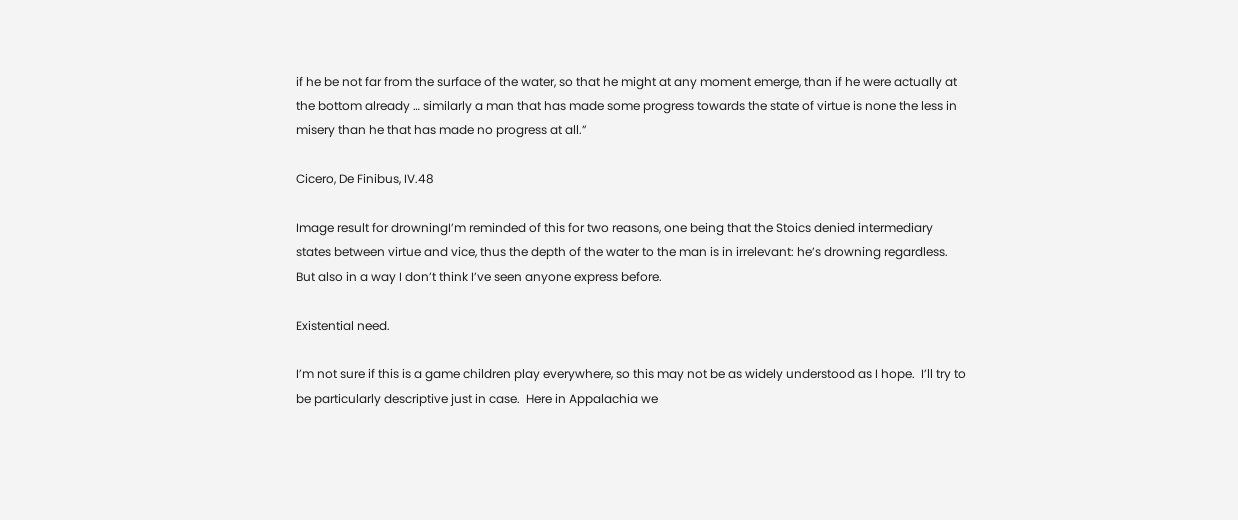if he be not far from the surface of the water, so that he might at any moment emerge, than if he were actually at the bottom already … similarly a man that has made some progress towards the state of virtue is none the less in misery than he that has made no progress at all.”

Cicero, De Finibus, IV.48

Image result for drowningI’m reminded of this for two reasons, one being that the Stoics denied intermediary states between virtue and vice, thus the depth of the water to the man is in irrelevant: he’s drowning regardless.  But also in a way I don’t think I’ve seen anyone express before.

Existential need.

I’m not sure if this is a game children play everywhere, so this may not be as widely understood as I hope.  I’ll try to be particularly descriptive just in case.  Here in Appalachia we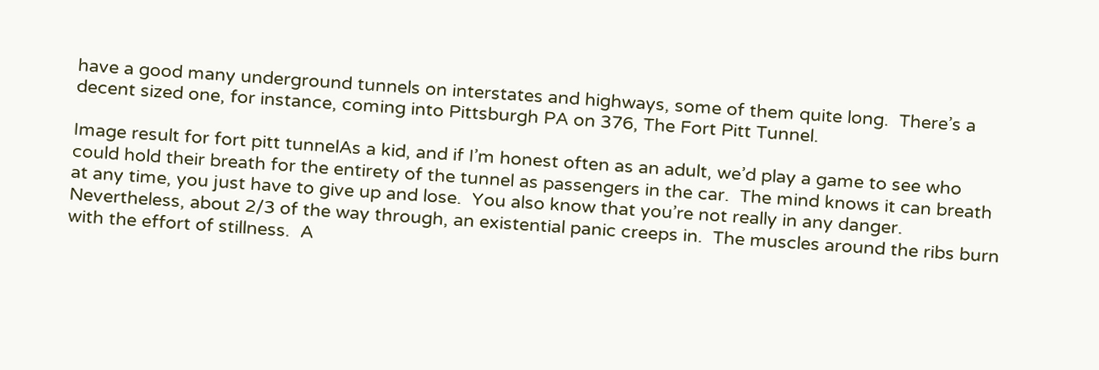have a good many underground tunnels on interstates and highways, some of them quite long.  There’s a decent sized one, for instance, coming into Pittsburgh PA on 376, The Fort Pitt Tunnel.

Image result for fort pitt tunnelAs a kid, and if I’m honest often as an adult, we’d play a game to see who could hold their breath for the entirety of the tunnel as passengers in the car.  The mind knows it can breath at any time, you just have to give up and lose.  You also know that you’re not really in any danger.  Nevertheless, about 2/3 of the way through, an existential panic creeps in.  The muscles around the ribs burn with the effort of stillness.  A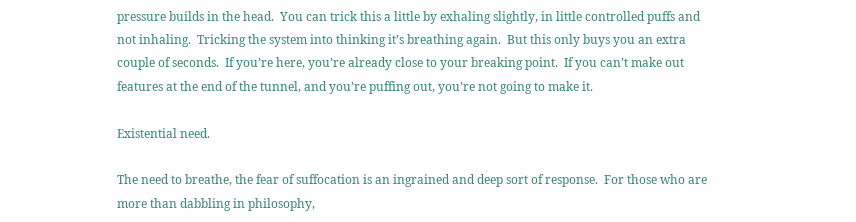pressure builds in the head.  You can trick this a little by exhaling slightly, in little controlled puffs and not inhaling.  Tricking the system into thinking it’s breathing again.  But this only buys you an extra couple of seconds.  If you’re here, you’re already close to your breaking point.  If you can’t make out features at the end of the tunnel, and you’re puffing out, you’re not going to make it.

Existential need.

The need to breathe, the fear of suffocation is an ingrained and deep sort of response.  For those who are more than dabbling in philosophy,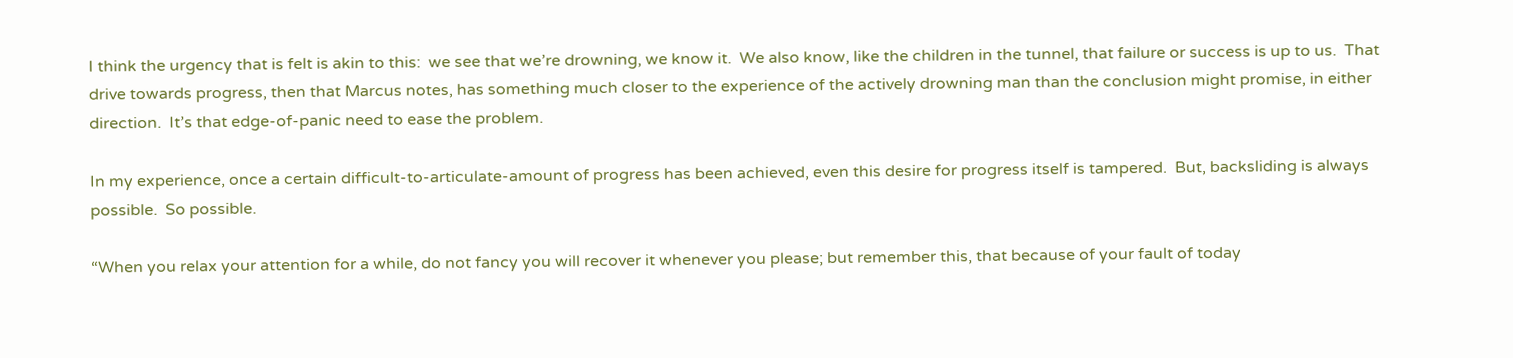I think the urgency that is felt is akin to this:  we see that we’re drowning, we know it.  We also know, like the children in the tunnel, that failure or success is up to us.  That drive towards progress, then that Marcus notes, has something much closer to the experience of the actively drowning man than the conclusion might promise, in either direction.  It’s that edge-of-panic need to ease the problem.

In my experience, once a certain difficult-to-articulate-amount of progress has been achieved, even this desire for progress itself is tampered.  But, backsliding is always possible.  So possible.

“When you relax your attention for a while, do not fancy you will recover it whenever you please; but remember this, that because of your fault of today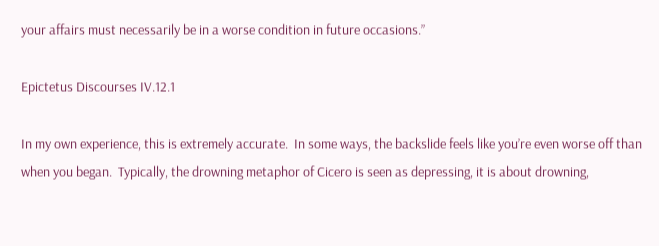your affairs must necessarily be in a worse condition in future occasions.”

Epictetus Discourses IV.12.1

In my own experience, this is extremely accurate.  In some ways, the backslide feels like you’re even worse off than when you began.  Typically, the drowning metaphor of Cicero is seen as depressing, it is about drowning,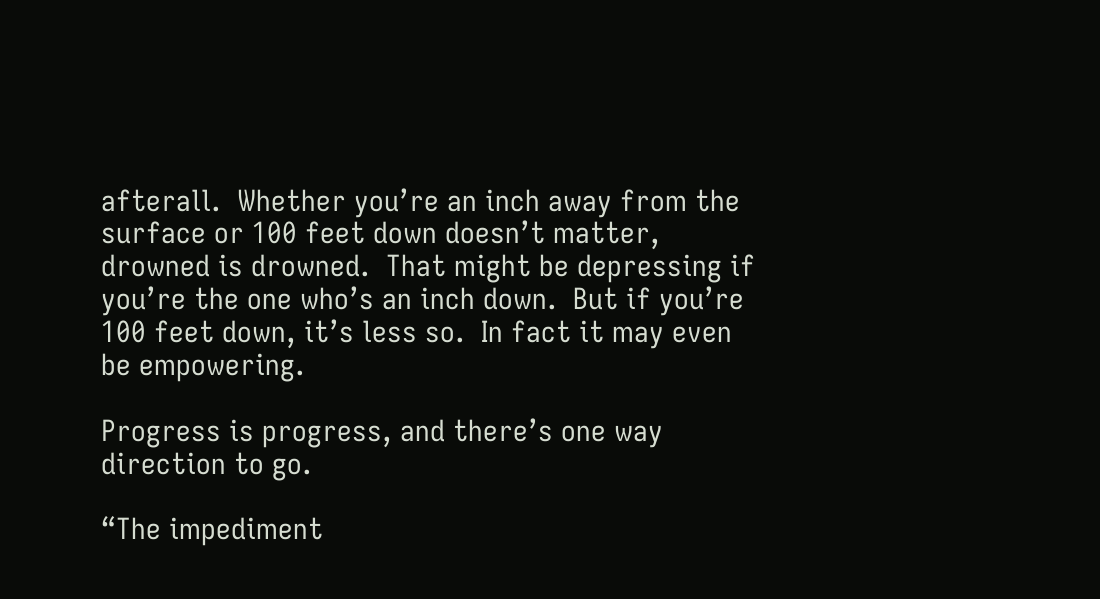afterall.  Whether you’re an inch away from the surface or 100 feet down doesn’t matter, drowned is drowned.  That might be depressing if you’re the one who’s an inch down.  But if you’re 100 feet down, it’s less so.  In fact it may even be empowering.

Progress is progress, and there’s one way direction to go.

“The impediment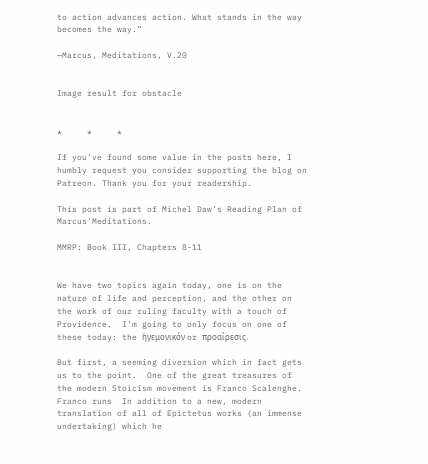to action advances action. What stands in the way becomes the way.”

—Marcus, Meditations, V.20


Image result for obstacle


*     *     *

If you’ve found some value in the posts here, I humbly request you consider supporting the blog on Patreon. Thank you for your readership.

This post is part of Michel Daw’s Reading Plan of Marcus’Meditations.

MMRP: Book III, Chapters 8-11


We have two topics again today, one is on the nature of life and perception, and the other on the work of our ruling faculty with a touch of Providence.  I’m going to only focus on one of these today: the ἡγεμονικόν or προαίρεσις.

But first, a seeming diversion which in fact gets us to the point.  One of the great treasures of the modern Stoicism movement is Franco Scalenghe.  Franco runs  In addition to a new, modern translation of all of Epictetus works (an immense undertaking) which he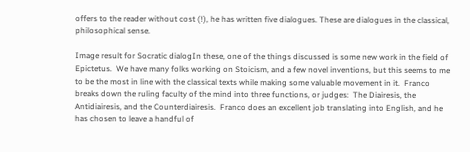offers to the reader without cost (!), he has written five dialogues. These are dialogues in the classical, philosophical sense.

Image result for Socratic dialogIn these, one of the things discussed is some new work in the field of Epictetus.  We have many folks working on Stoicism, and a few novel inventions, but this seems to me to be the most in line with the classical texts while making some valuable movement in it.  Franco breaks down the ruling faculty of the mind into three functions, or judges:  The Diairesis, the Antidiairesis, and the Counterdiairesis.  Franco does an excellent job translating into English, and he has chosen to leave a handful of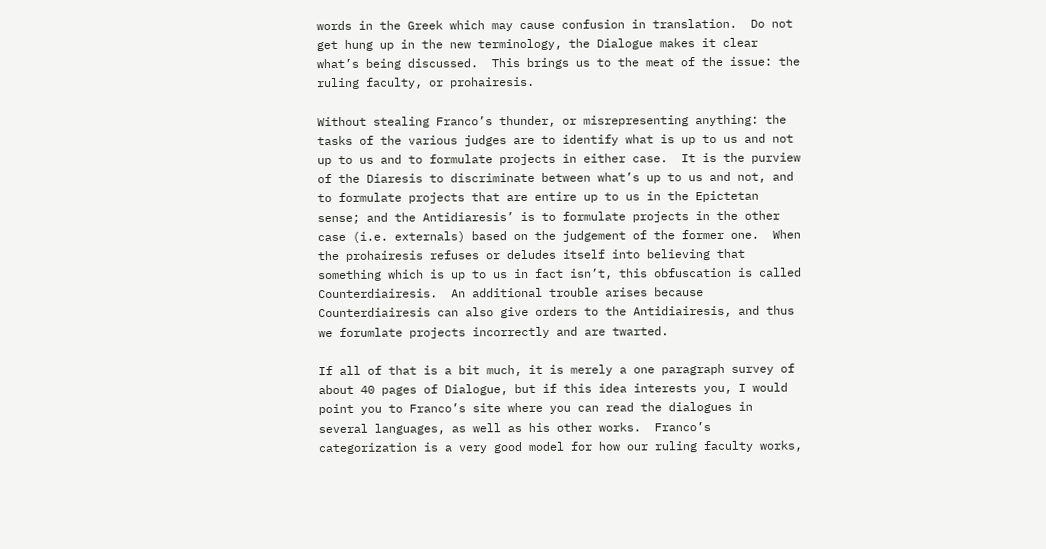words in the Greek which may cause confusion in translation.  Do not get hung up in the new terminology, the Dialogue makes it clear what’s being discussed.  This brings us to the meat of the issue: the ruling faculty, or prohairesis.

Without stealing Franco’s thunder, or misrepresenting anything: the tasks of the various judges are to identify what is up to us and not up to us and to formulate projects in either case.  It is the purview of the Diaresis to discriminate between what’s up to us and not, and to formulate projects that are entire up to us in the Epictetan sense; and the Antidiaresis’ is to formulate projects in the other case (i.e. externals) based on the judgement of the former one.  When the prohairesis refuses or deludes itself into believing that something which is up to us in fact isn’t, this obfuscation is called Counterdiairesis.  An additional trouble arises because Counterdiairesis can also give orders to the Antidiairesis, and thus we forumlate projects incorrectly and are twarted.

If all of that is a bit much, it is merely a one paragraph survey of about 40 pages of Dialogue, but if this idea interests you, I would point you to Franco’s site where you can read the dialogues in several languages, as well as his other works.  Franco’s categorization is a very good model for how our ruling faculty works,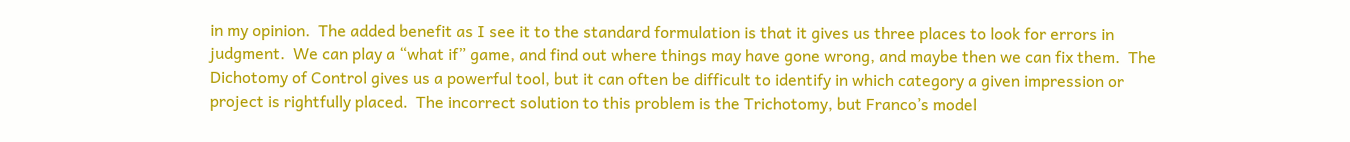in my opinion.  The added benefit as I see it to the standard formulation is that it gives us three places to look for errors in judgment.  We can play a “what if” game, and find out where things may have gone wrong, and maybe then we can fix them.  The Dichotomy of Control gives us a powerful tool, but it can often be difficult to identify in which category a given impression or project is rightfully placed.  The incorrect solution to this problem is the Trichotomy, but Franco’s model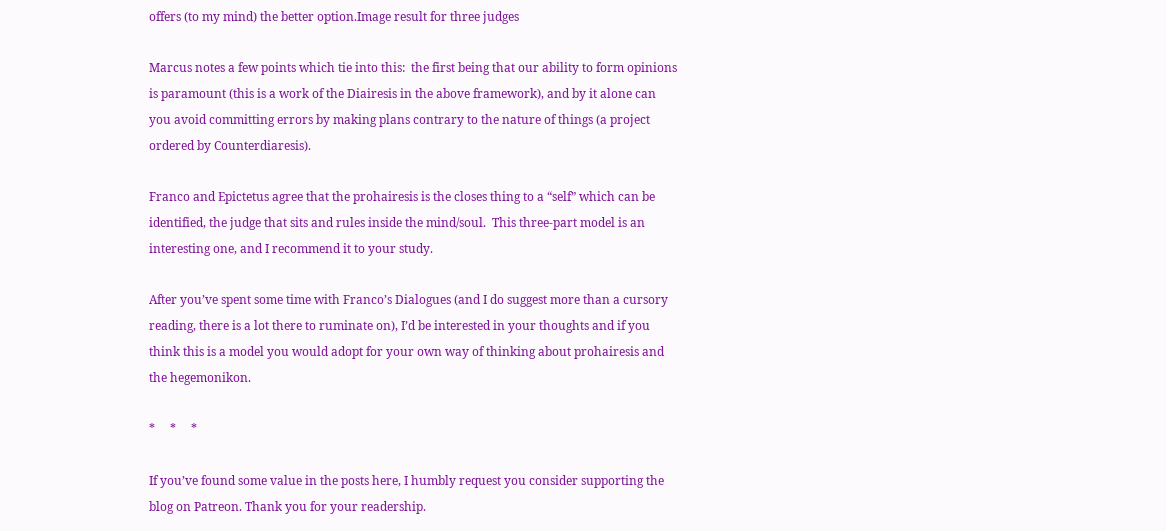offers (to my mind) the better option.Image result for three judges

Marcus notes a few points which tie into this:  the first being that our ability to form opinions is paramount (this is a work of the Diairesis in the above framework), and by it alone can you avoid committing errors by making plans contrary to the nature of things (a project ordered by Counterdiaresis).

Franco and Epictetus agree that the prohairesis is the closes thing to a “self” which can be identified, the judge that sits and rules inside the mind/soul.  This three-part model is an interesting one, and I recommend it to your study.

After you’ve spent some time with Franco’s Dialogues (and I do suggest more than a cursory reading, there is a lot there to ruminate on), I’d be interested in your thoughts and if you think this is a model you would adopt for your own way of thinking about prohairesis and the hegemonikon.

*     *     *

If you’ve found some value in the posts here, I humbly request you consider supporting the blog on Patreon. Thank you for your readership.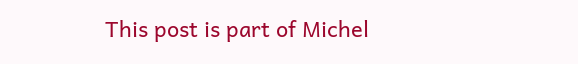This post is part of Michel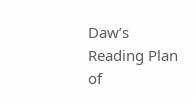Daw’s Reading Plan of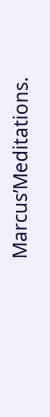Marcus’Meditations.